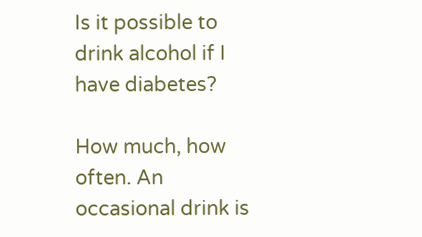Is it possible to drink alcohol if I have diabetes?

How much, how often. An occasional drink is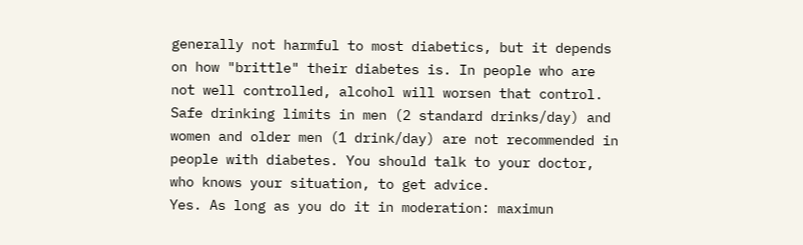generally not harmful to most diabetics, but it depends on how "brittle" their diabetes is. In people who are not well controlled, alcohol will worsen that control. Safe drinking limits in men (2 standard drinks/day) and women and older men (1 drink/day) are not recommended in people with diabetes. You should talk to your doctor, who knows your situation, to get advice.
Yes. As long as you do it in moderation: maximun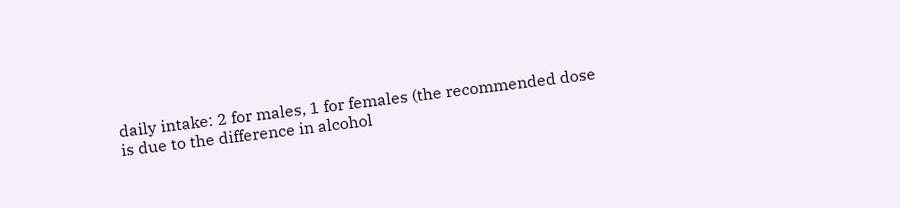daily intake: 2 for males, 1 for females (the recommended dose is due to the difference in alcohol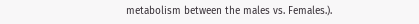metabolism between the males vs. Females.).